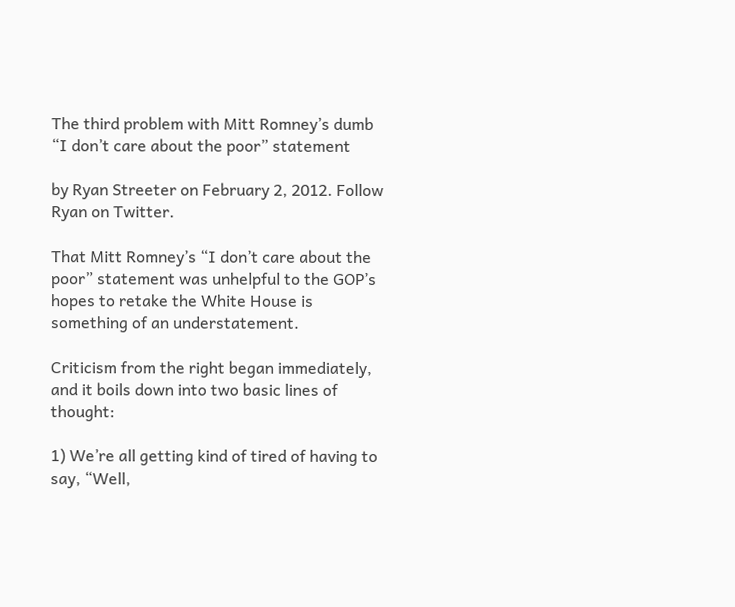The third problem with Mitt Romney’s dumb “I don’t care about the poor” statement

by Ryan Streeter on February 2, 2012. Follow Ryan on Twitter.

That Mitt Romney’s “I don’t care about the poor” statement was unhelpful to the GOP’s hopes to retake the White House is something of an understatement.

Criticism from the right began immediately, and it boils down into two basic lines of thought:

1) We’re all getting kind of tired of having to say, “Well,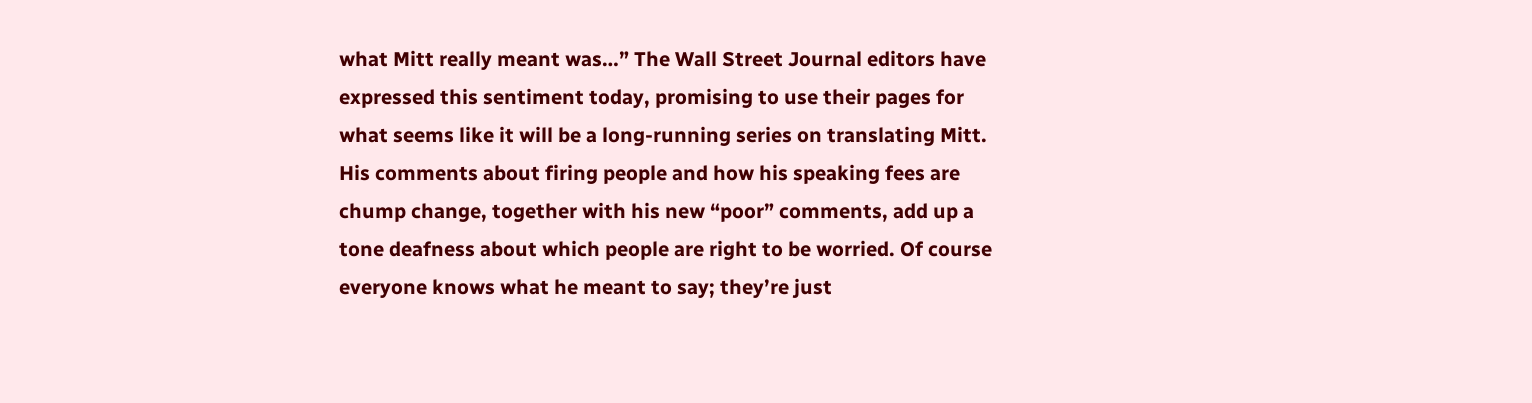what Mitt really meant was…” The Wall Street Journal editors have expressed this sentiment today, promising to use their pages for what seems like it will be a long-running series on translating Mitt. His comments about firing people and how his speaking fees are chump change, together with his new “poor” comments, add up a tone deafness about which people are right to be worried. Of course everyone knows what he meant to say; they’re just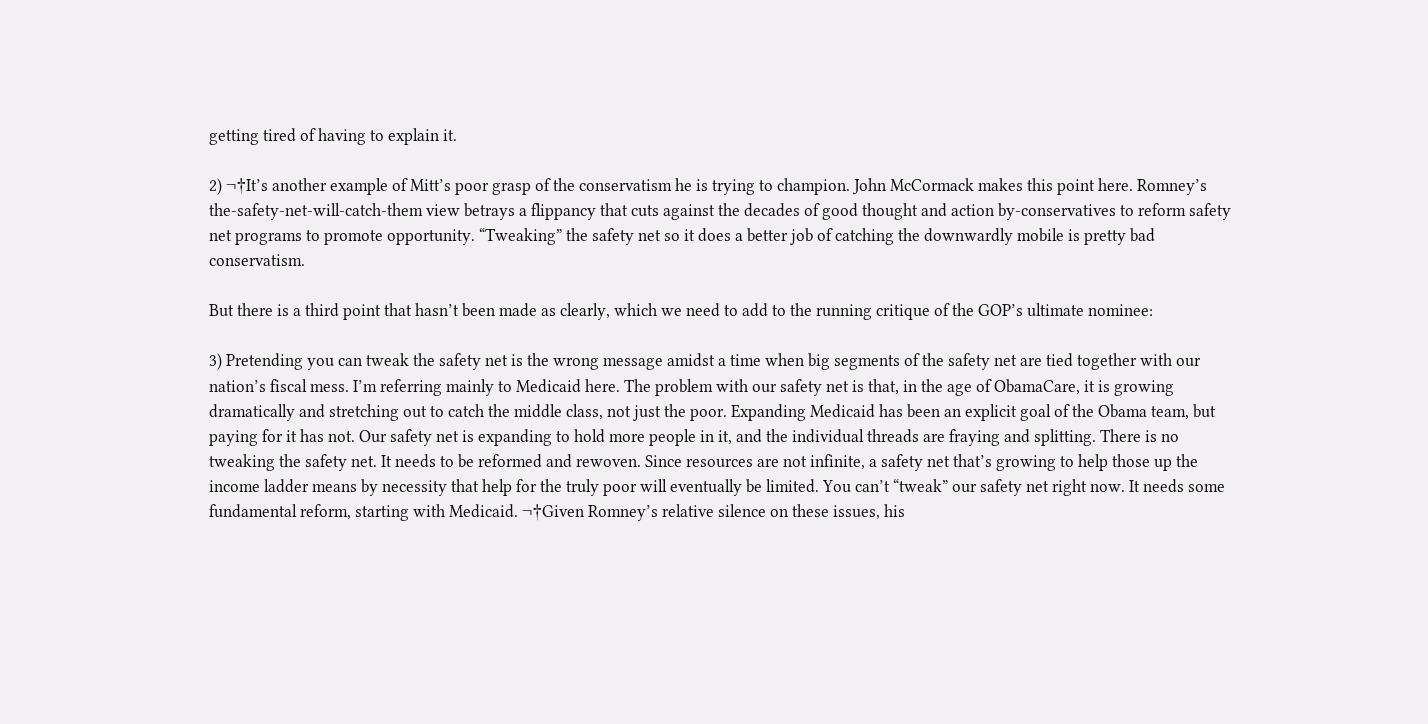getting tired of having to explain it.

2) ¬†It’s another example of Mitt’s poor grasp of the conservatism he is trying to champion. John McCormack makes this point here. Romney’s the-safety-net-will-catch-them view betrays a flippancy that cuts against the decades of good thought and action by-conservatives to reform safety net programs to promote opportunity. “Tweaking” the safety net so it does a better job of catching the downwardly mobile is pretty bad conservatism.

But there is a third point that hasn’t been made as clearly, which we need to add to the running critique of the GOP’s ultimate nominee:

3) Pretending you can tweak the safety net is the wrong message amidst a time when big segments of the safety net are tied together with our nation’s fiscal mess. I’m referring mainly to Medicaid here. The problem with our safety net is that, in the age of ObamaCare, it is growing dramatically and stretching out to catch the middle class, not just the poor. Expanding Medicaid has been an explicit goal of the Obama team, but paying for it has not. Our safety net is expanding to hold more people in it, and the individual threads are fraying and splitting. There is no tweaking the safety net. It needs to be reformed and rewoven. Since resources are not infinite, a safety net that’s growing to help those up the income ladder means by necessity that help for the truly poor will eventually be limited. You can’t “tweak” our safety net right now. It needs some fundamental reform, starting with Medicaid. ¬†Given Romney’s relative silence on these issues, his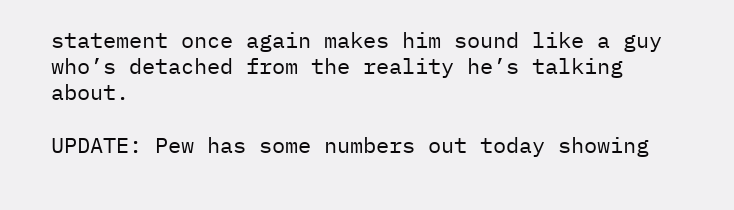statement once again makes him sound like a guy who’s detached from the reality he’s talking about.

UPDATE: Pew has some numbers out today showing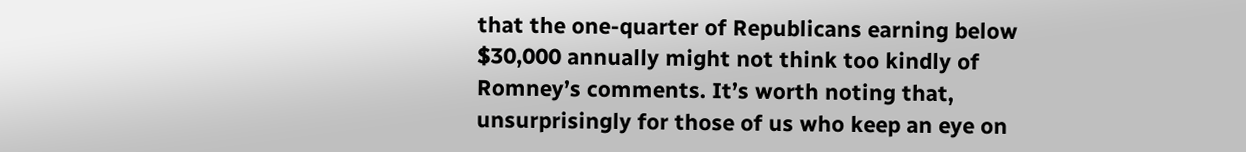that the one-quarter of Republicans earning below $30,000 annually might not think too kindly of Romney’s comments. It’s worth noting that, unsurprisingly for those of us who keep an eye on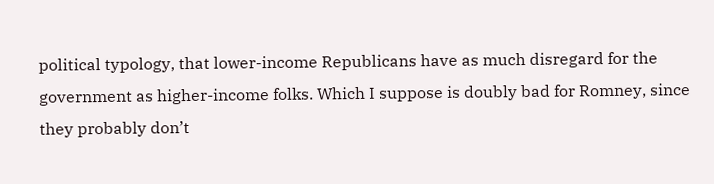political typology, that lower-income Republicans have as much disregard for the government as higher-income folks. Which I suppose is doubly bad for Romney, since they probably don’t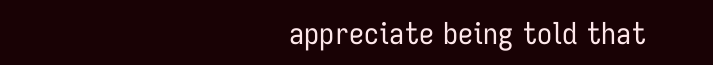appreciate being told that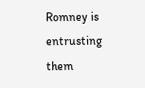Romney is entrusting them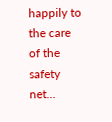happily to the care of the safety net…